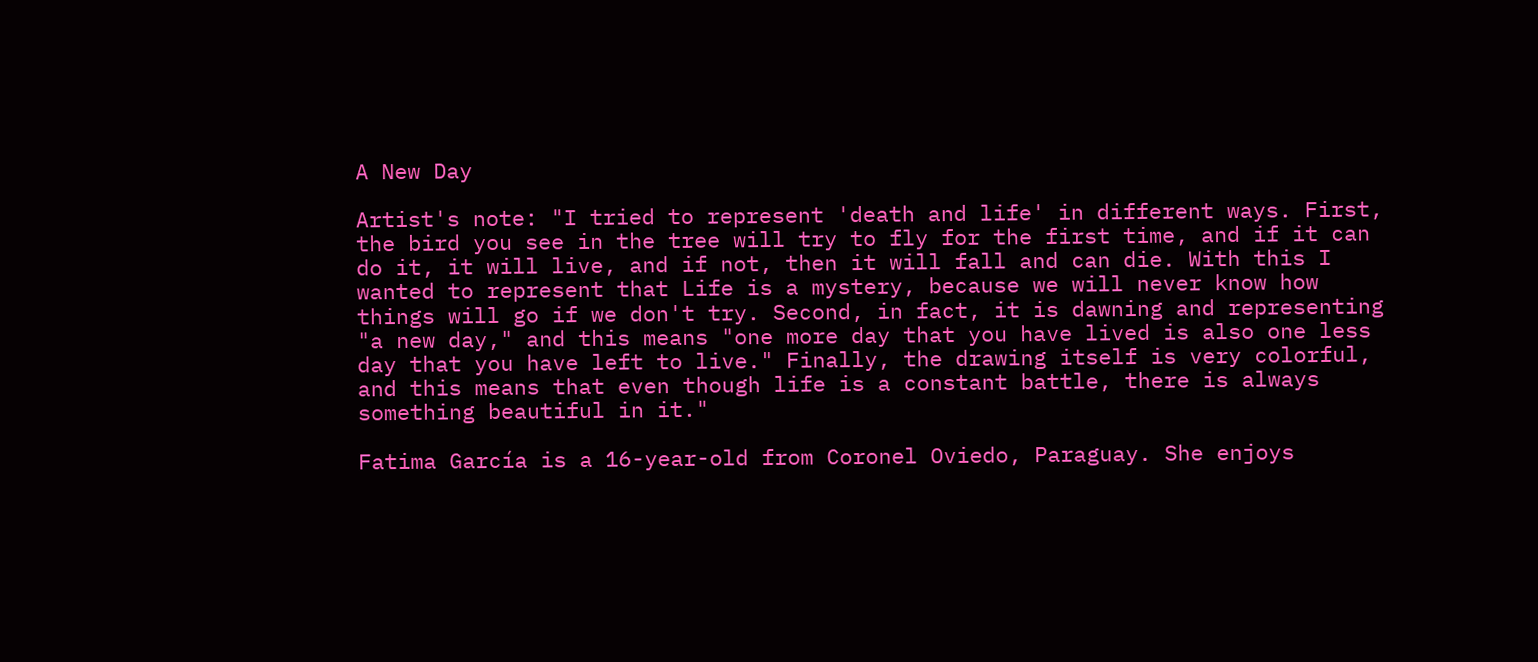A New Day

Artist's note: "I tried to represent 'death and life' in different ways. First, the bird you see in the tree will try to fly for the first time, and if it can do it, it will live, and if not, then it will fall and can die. With this I wanted to represent that Life is a mystery, because we will never know how things will go if we don't try. Second, in fact, it is dawning and representing "a new day," and this means "one more day that you have lived is also one less day that you have left to live." Finally, the drawing itself is very colorful, and this means that even though life is a constant battle, there is always something beautiful in it."

Fatima García is a 16-year-old from Coronel Oviedo, Paraguay. She enjoys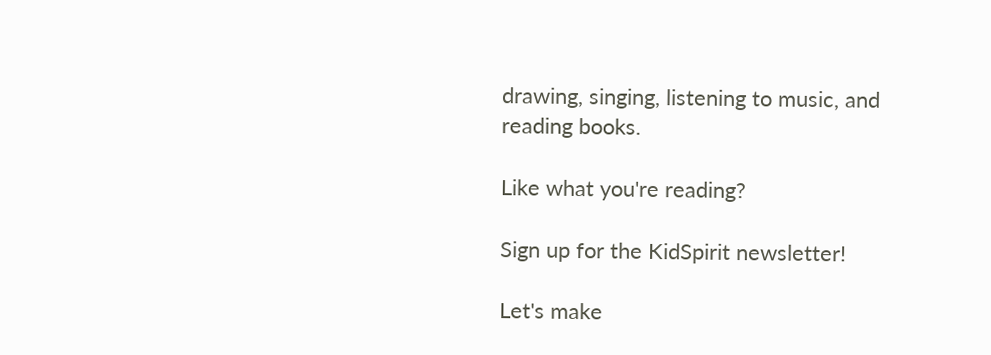drawing, singing, listening to music, and reading books.

Like what you're reading?

Sign up for the KidSpirit newsletter!

Let's make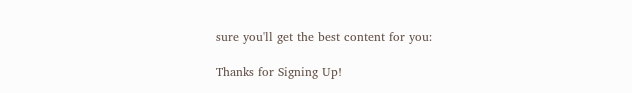sure you'll get the best content for you:

Thanks for Signing Up!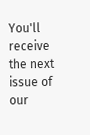You'll receive the next issue of our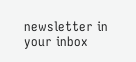newsletter in your inbox